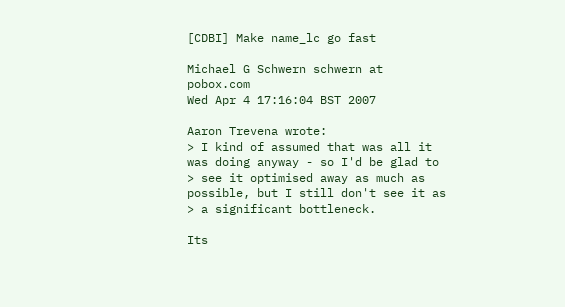[CDBI] Make name_lc go fast

Michael G Schwern schwern at pobox.com
Wed Apr 4 17:16:04 BST 2007

Aaron Trevena wrote:
> I kind of assumed that was all it was doing anyway - so I'd be glad to
> see it optimised away as much as possible, but I still don't see it as
> a significant bottleneck.

Its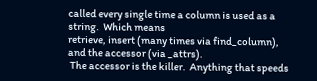called every single time a column is used as a string.  Which means
retrieve, insert (many times via find_column), and the accessor (via _attrs).
 The accessor is the killer.  Anything that speeds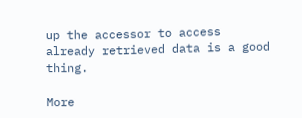up the accessor to access
already retrieved data is a good thing.

More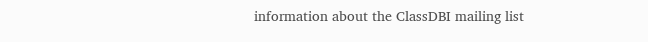information about the ClassDBI mailing list